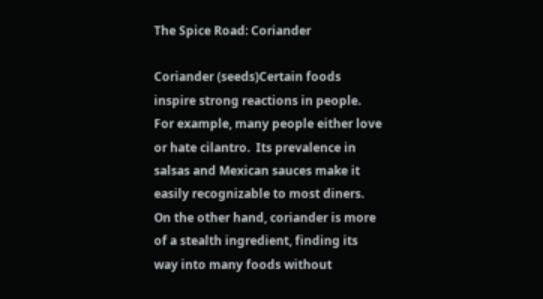The Spice Road: Coriander

Coriander (seeds)Certain foods inspire strong reactions in people.  For example, many people either love or hate cilantro.  Its prevalence in salsas and Mexican sauces make it easily recognizable to most diners. On the other hand, coriander is more of a stealth ingredient, finding its way into many foods without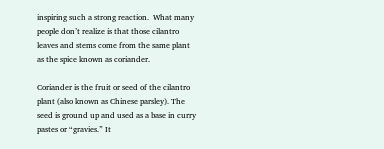inspiring such a strong reaction.  What many people don’t realize is that those cilantro leaves and stems come from the same plant as the spice known as coriander.

Coriander is the fruit or seed of the cilantro plant (also known as Chinese parsley). The seed is ground up and used as a base in curry pastes or “gravies.” It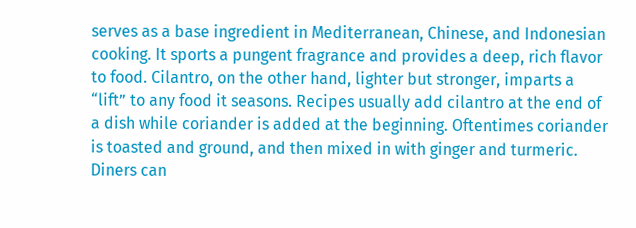serves as a base ingredient in Mediterranean, Chinese, and Indonesian cooking. It sports a pungent fragrance and provides a deep, rich flavor to food. Cilantro, on the other hand, lighter but stronger, imparts a “lift” to any food it seasons. Recipes usually add cilantro at the end of a dish while coriander is added at the beginning. Oftentimes coriander is toasted and ground, and then mixed in with ginger and turmeric. Diners can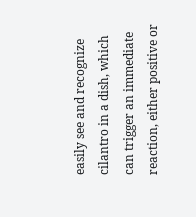easily see and recognize cilantro in a dish, which can trigger an immediate reaction, either positive or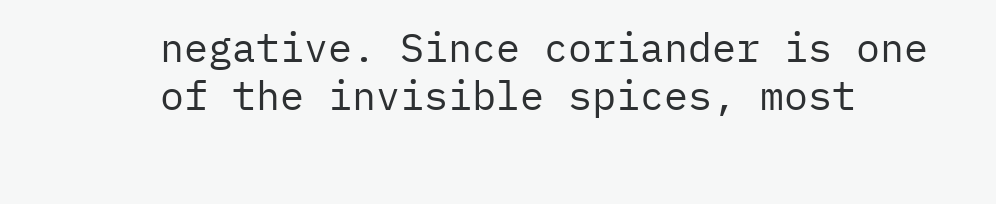negative. Since coriander is one of the invisible spices, most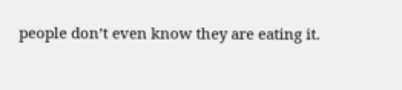people don’t even know they are eating it.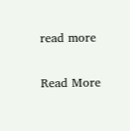read more

Read More